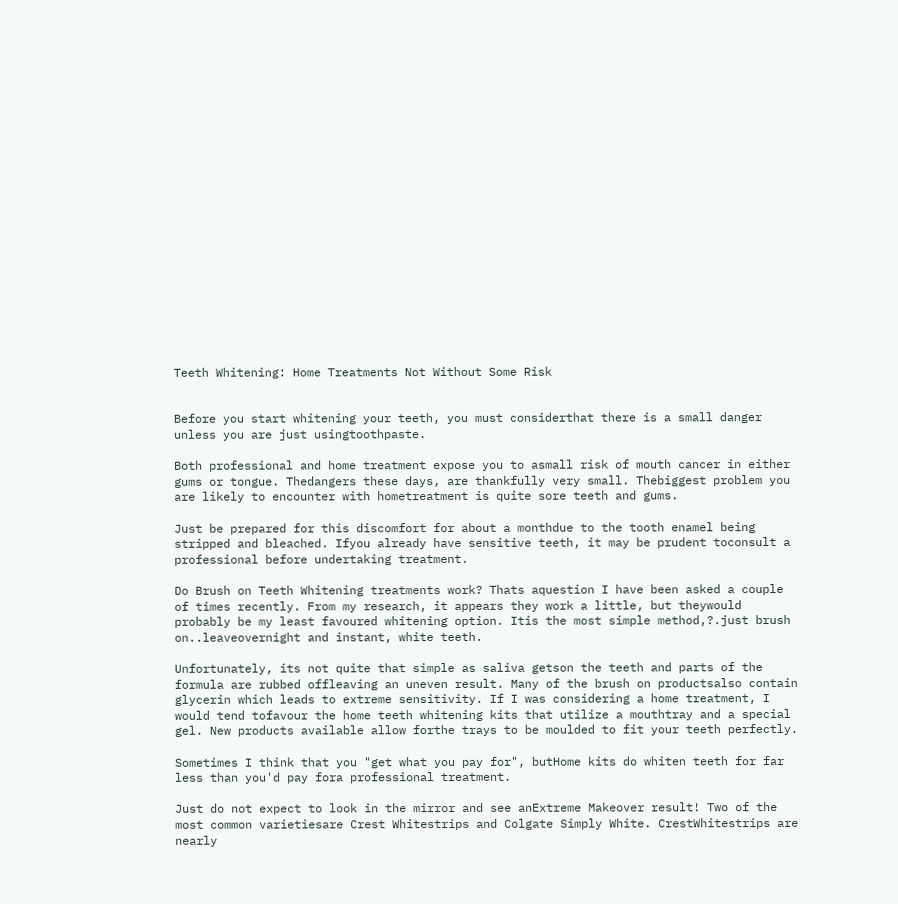Teeth Whitening: Home Treatments Not Without Some Risk


Before you start whitening your teeth, you must considerthat there is a small danger unless you are just usingtoothpaste.

Both professional and home treatment expose you to asmall risk of mouth cancer in either gums or tongue. Thedangers these days, are thankfully very small. Thebiggest problem you are likely to encounter with hometreatment is quite sore teeth and gums.

Just be prepared for this discomfort for about a monthdue to the tooth enamel being stripped and bleached. Ifyou already have sensitive teeth, it may be prudent toconsult a professional before undertaking treatment.

Do Brush on Teeth Whitening treatments work? Thats aquestion I have been asked a couple of times recently. From my research, it appears they work a little, but theywould probably be my least favoured whitening option. Itis the most simple method,?.just brush on..leaveovernight and instant, white teeth.

Unfortunately, its not quite that simple as saliva getson the teeth and parts of the formula are rubbed offleaving an uneven result. Many of the brush on productsalso contain glycerin which leads to extreme sensitivity. If I was considering a home treatment, I would tend tofavour the home teeth whitening kits that utilize a mouthtray and a special gel. New products available allow forthe trays to be moulded to fit your teeth perfectly.

Sometimes I think that you "get what you pay for", butHome kits do whiten teeth for far less than you'd pay fora professional treatment.

Just do not expect to look in the mirror and see anExtreme Makeover result! Two of the most common varietiesare Crest Whitestrips and Colgate Simply White. CrestWhitestrips are nearly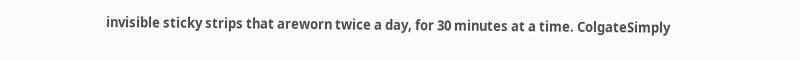invisible sticky strips that areworn twice a day, for 30 minutes at a time. ColgateSimply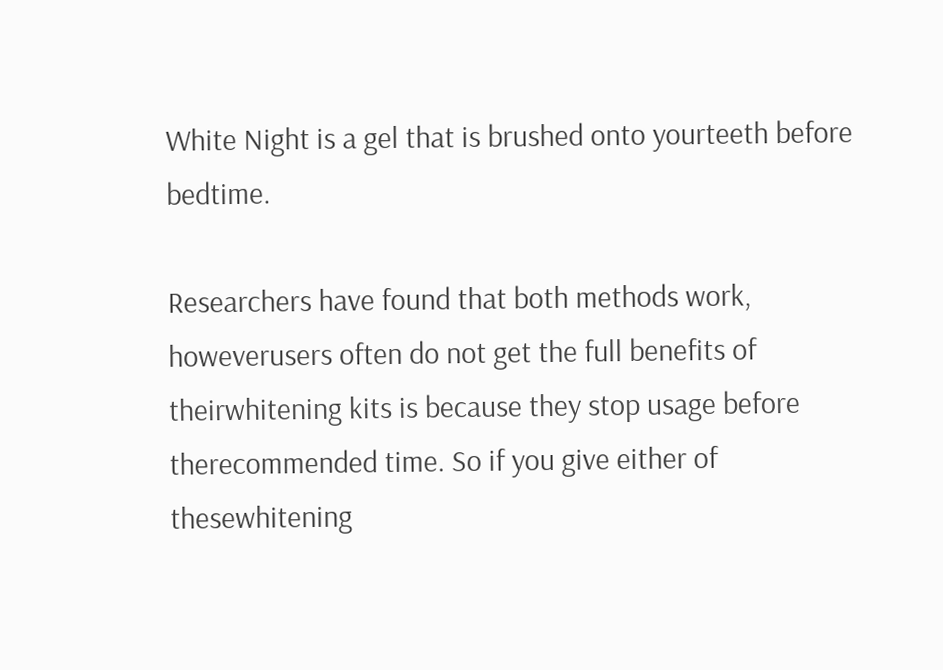White Night is a gel that is brushed onto yourteeth before bedtime.

Researchers have found that both methods work, howeverusers often do not get the full benefits of theirwhitening kits is because they stop usage before therecommended time. So if you give either of thesewhitening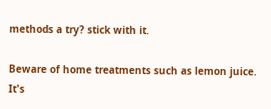methods a try? stick with it.

Beware of home treatments such as lemon juice. It's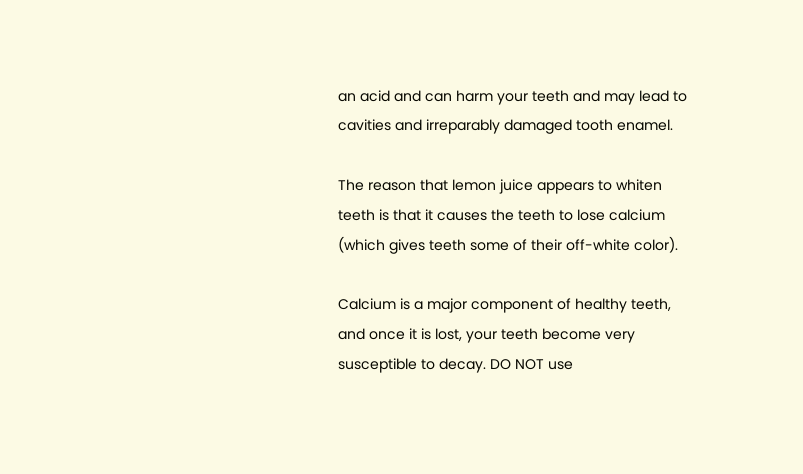an acid and can harm your teeth and may lead to cavities and irreparably damaged tooth enamel.

The reason that lemon juice appears to whiten teeth is that it causes the teeth to lose calcium (which gives teeth some of their off-white color).

Calcium is a major component of healthy teeth, and once it is lost, your teeth become very susceptible to decay. DO NOT use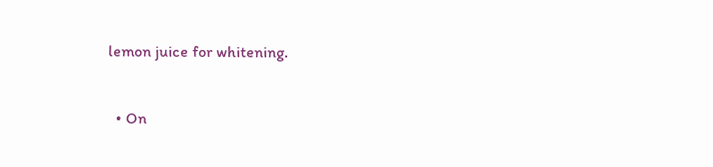lemon juice for whitening.


  • On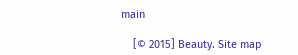main

    [© 2015] Beauty. Site map